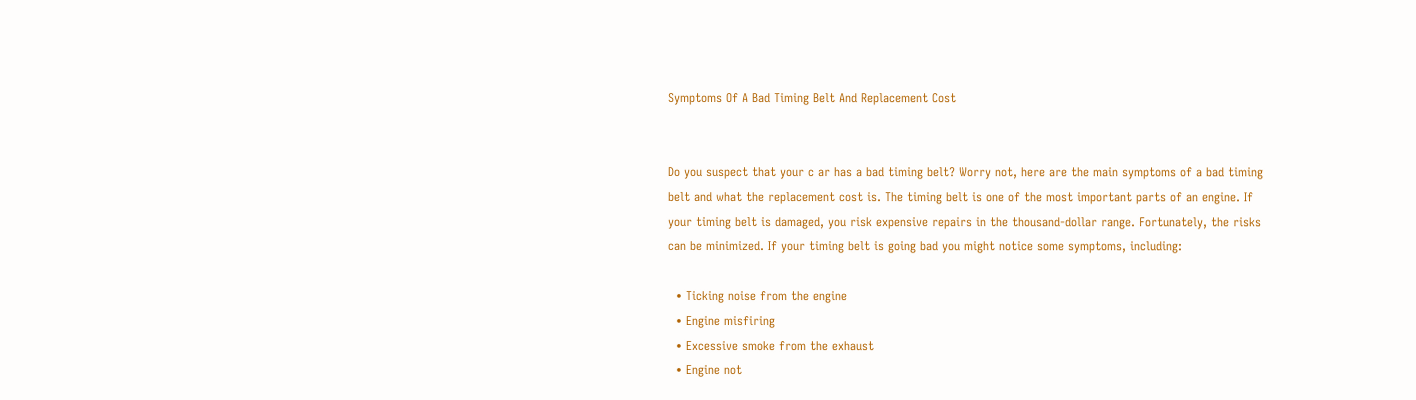Symptoms Of A Bad Timing Belt And Replacement Cost


Do you suspect that your c ar has a bad timing belt? Worry not, here are the main symptoms of a bad timing belt and what the replacement cost is. The timing belt is one of the most important parts of an engine. If your timing belt is damaged, you risk expensive repairs in the thousand-dollar range. Fortunately, the risks can be minimized. If your timing belt is going bad you might notice some symptoms, including:

  • Ticking noise from the engine
  • Engine misfiring
  • Excessive smoke from the exhaust
  • Engine not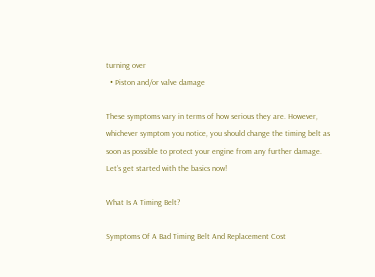turning over
  • Piston and/or valve damage

These symptoms vary in terms of how serious they are. However, whichever symptom you notice, you should change the timing belt as soon as possible to protect your engine from any further damage. Let’s get started with the basics now!

What Is A Timing Belt?

Symptoms Of A Bad Timing Belt And Replacement Cost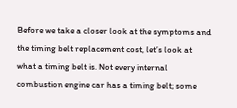Before we take a closer look at the symptoms and the timing belt replacement cost, let’s look at what a timing belt is. Not every internal combustion engine car has a timing belt; some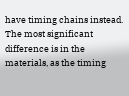have timing chains instead. The most significant difference is in the materials, as the timing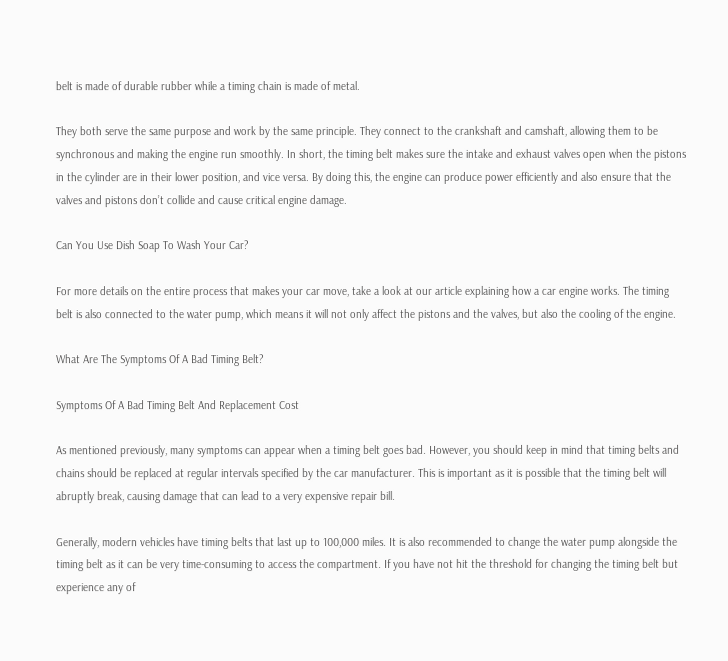belt is made of durable rubber while a timing chain is made of metal.

They both serve the same purpose and work by the same principle. They connect to the crankshaft and camshaft, allowing them to be synchronous and making the engine run smoothly. In short, the timing belt makes sure the intake and exhaust valves open when the pistons in the cylinder are in their lower position, and vice versa. By doing this, the engine can produce power efficiently and also ensure that the valves and pistons don’t collide and cause critical engine damage.

Can You Use Dish Soap To Wash Your Car?

For more details on the entire process that makes your car move, take a look at our article explaining how a car engine works. The timing belt is also connected to the water pump, which means it will not only affect the pistons and the valves, but also the cooling of the engine.

What Are The Symptoms Of A Bad Timing Belt?

Symptoms Of A Bad Timing Belt And Replacement Cost

As mentioned previously, many symptoms can appear when a timing belt goes bad. However, you should keep in mind that timing belts and chains should be replaced at regular intervals specified by the car manufacturer. This is important as it is possible that the timing belt will abruptly break, causing damage that can lead to a very expensive repair bill.

Generally, modern vehicles have timing belts that last up to 100,000 miles. It is also recommended to change the water pump alongside the timing belt as it can be very time-consuming to access the compartment. If you have not hit the threshold for changing the timing belt but experience any of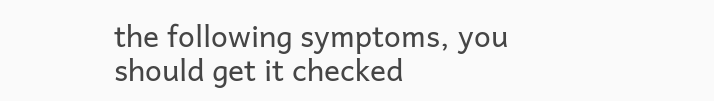the following symptoms, you should get it checked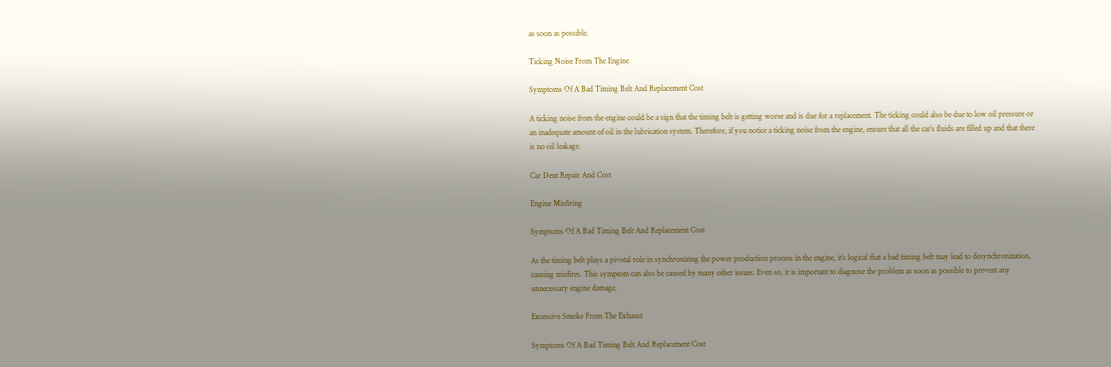as soon as possible.

Ticking Noise From The Engine

Symptoms Of A Bad Timing Belt And Replacement Cost

A ticking noise from the engine could be a sign that the timing belt is getting worse and is due for a replacement. The ticking could also be due to low oil pressure or an inadequate amount of oil in the lubrication system. Therefore, if you notice a ticking noise from the engine, ensure that all the car’s fluids are filled up and that there is no oil leakage.

Car Dent Repair And Cost

Engine Misfiring

Symptoms Of A Bad Timing Belt And Replacement Cost

As the timing belt plays a pivotal role in synchronizing the power production process in the engine, it’s logical that a bad timing belt may lead to desynchronization, causing misfires. This symptom can also be caused by many other issues. Even so, it is important to diagnose the problem as soon as possible to prevent any unnecessary engine damage.

Excessive Smoke From The Exhaust

Symptoms Of A Bad Timing Belt And Replacement Cost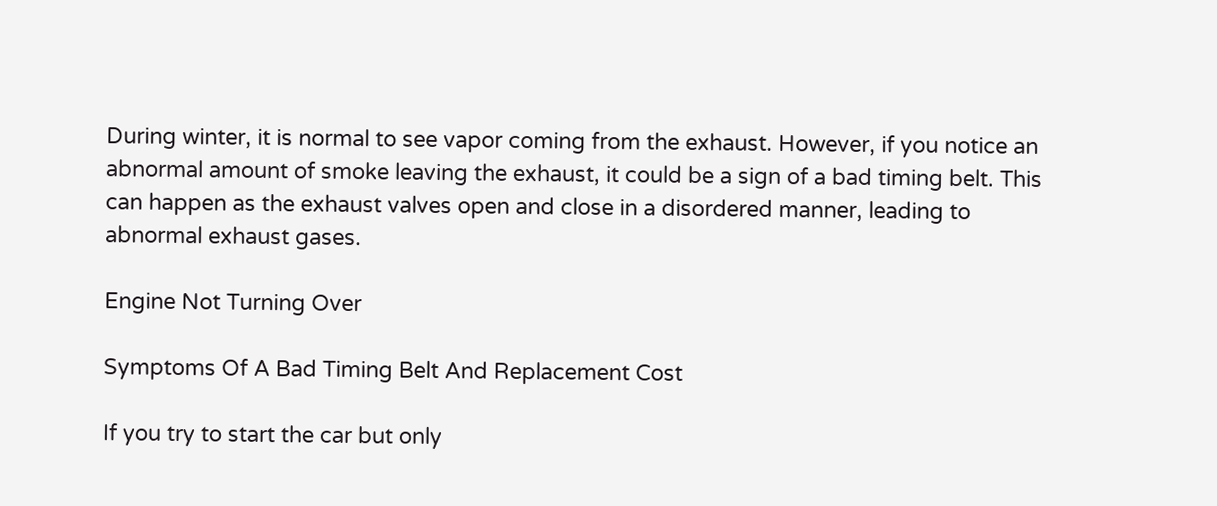During winter, it is normal to see vapor coming from the exhaust. However, if you notice an abnormal amount of smoke leaving the exhaust, it could be a sign of a bad timing belt. This can happen as the exhaust valves open and close in a disordered manner, leading to abnormal exhaust gases.

Engine Not Turning Over

Symptoms Of A Bad Timing Belt And Replacement Cost

If you try to start the car but only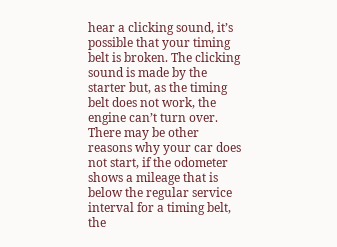hear a clicking sound, it’s possible that your timing belt is broken. The clicking sound is made by the starter but, as the timing belt does not work, the engine can’t turn over. There may be other reasons why your car does not start, if the odometer shows a mileage that is below the regular service interval for a timing belt, the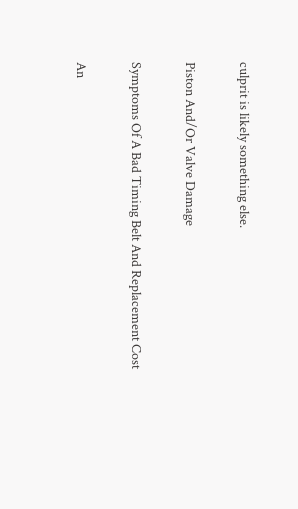culprit is likely something else.

Piston And/Or Valve Damage

Symptoms Of A Bad Timing Belt And Replacement Cost

An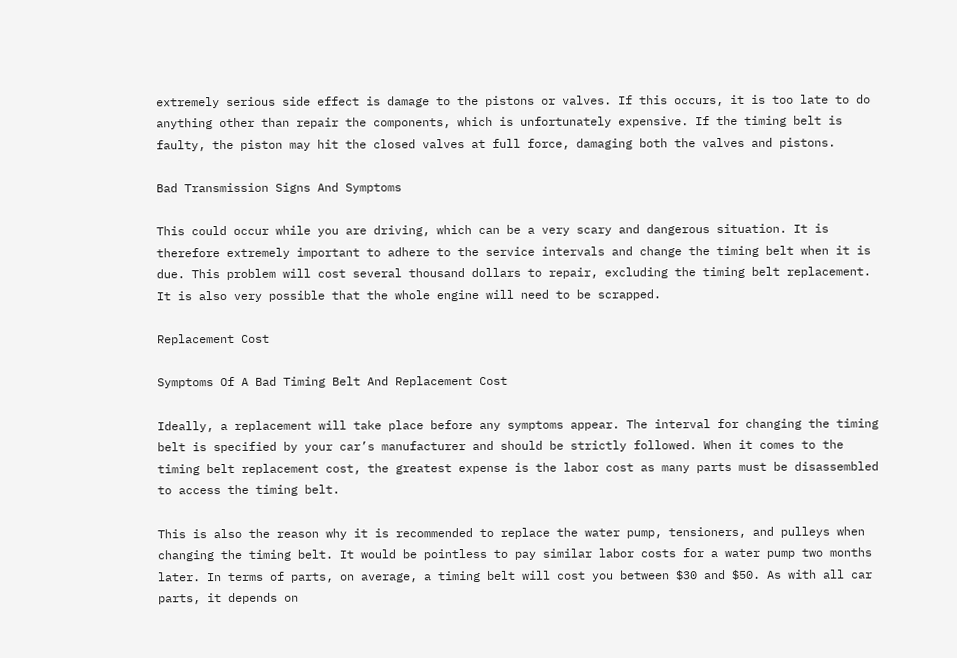extremely serious side effect is damage to the pistons or valves. If this occurs, it is too late to do anything other than repair the components, which is unfortunately expensive. If the timing belt is faulty, the piston may hit the closed valves at full force, damaging both the valves and pistons.

Bad Transmission Signs And Symptoms

This could occur while you are driving, which can be a very scary and dangerous situation. It is therefore extremely important to adhere to the service intervals and change the timing belt when it is due. This problem will cost several thousand dollars to repair, excluding the timing belt replacement. It is also very possible that the whole engine will need to be scrapped.

Replacement Cost

Symptoms Of A Bad Timing Belt And Replacement Cost

Ideally, a replacement will take place before any symptoms appear. The interval for changing the timing belt is specified by your car’s manufacturer and should be strictly followed. When it comes to the timing belt replacement cost, the greatest expense is the labor cost as many parts must be disassembled to access the timing belt.

This is also the reason why it is recommended to replace the water pump, tensioners, and pulleys when changing the timing belt. It would be pointless to pay similar labor costs for a water pump two months later. In terms of parts, on average, a timing belt will cost you between $30 and $50. As with all car parts, it depends on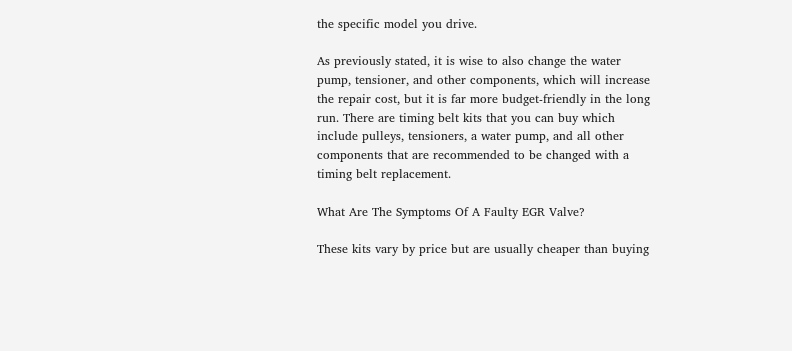the specific model you drive.

As previously stated, it is wise to also change the water pump, tensioner, and other components, which will increase the repair cost, but it is far more budget-friendly in the long run. There are timing belt kits that you can buy which include pulleys, tensioners, a water pump, and all other components that are recommended to be changed with a timing belt replacement.

What Are The Symptoms Of A Faulty EGR Valve?

These kits vary by price but are usually cheaper than buying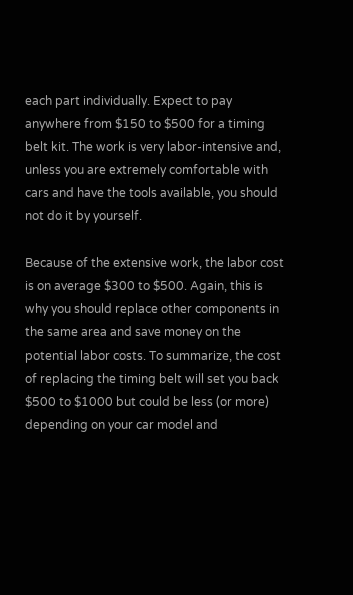each part individually. Expect to pay anywhere from $150 to $500 for a timing belt kit. The work is very labor-intensive and, unless you are extremely comfortable with cars and have the tools available, you should not do it by yourself.

Because of the extensive work, the labor cost is on average $300 to $500. Again, this is why you should replace other components in the same area and save money on the potential labor costs. To summarize, the cost of replacing the timing belt will set you back $500 to $1000 but could be less (or more) depending on your car model and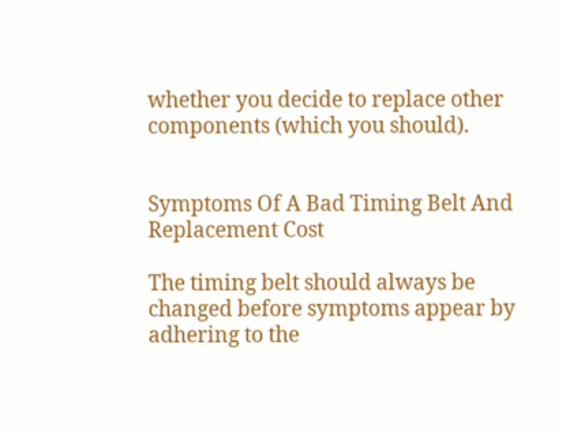whether you decide to replace other components (which you should).


Symptoms Of A Bad Timing Belt And Replacement Cost

The timing belt should always be changed before symptoms appear by adhering to the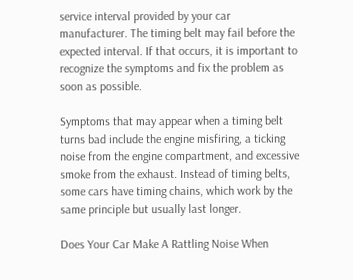service interval provided by your car manufacturer. The timing belt may fail before the expected interval. If that occurs, it is important to recognize the symptoms and fix the problem as soon as possible.

Symptoms that may appear when a timing belt turns bad include the engine misfiring, a ticking noise from the engine compartment, and excessive smoke from the exhaust. Instead of timing belts, some cars have timing chains, which work by the same principle but usually last longer.

Does Your Car Make A Rattling Noise When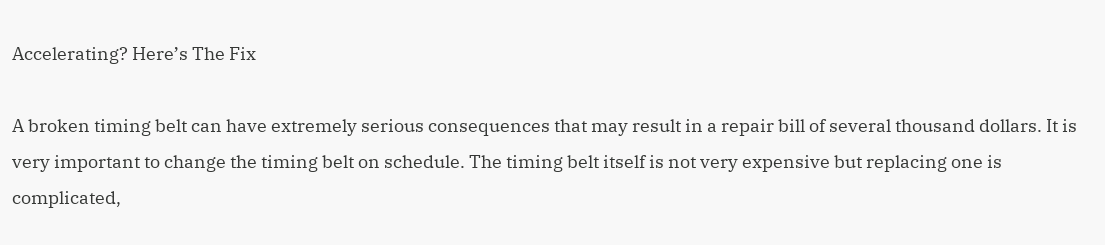Accelerating? Here’s The Fix

A broken timing belt can have extremely serious consequences that may result in a repair bill of several thousand dollars. It is very important to change the timing belt on schedule. The timing belt itself is not very expensive but replacing one is complicated,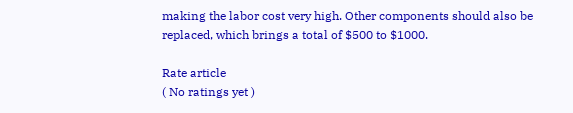making the labor cost very high. Other components should also be replaced, which brings a total of $500 to $1000.

Rate article
( No ratings yet )